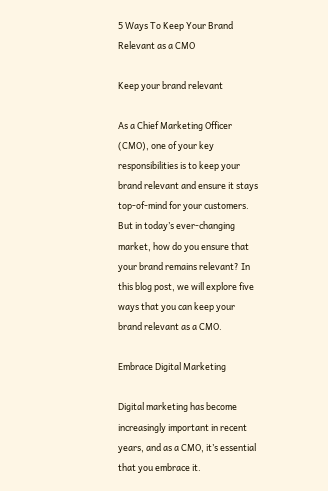5 Ways To Keep Your Brand Relevant as a CMO

Keep your brand relevant

As a Chief Marketing Officer (CMO), one of your key responsibilities is to keep your brand relevant and ensure it stays top-of-mind for your customers. But in today’s ever-changing market, how do you ensure that your brand remains relevant? In this blog post, we will explore five ways that you can keep your brand relevant as a CMO.

Embrace Digital Marketing

Digital marketing has become increasingly important in recent years, and as a CMO, it’s essential that you embrace it.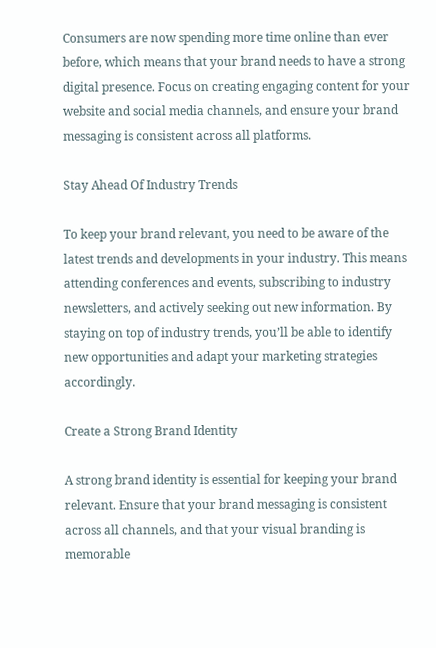Consumers are now spending more time online than ever before, which means that your brand needs to have a strong digital presence. Focus on creating engaging content for your website and social media channels, and ensure your brand messaging is consistent across all platforms.

Stay Ahead Of Industry Trends

To keep your brand relevant, you need to be aware of the latest trends and developments in your industry. This means attending conferences and events, subscribing to industry newsletters, and actively seeking out new information. By staying on top of industry trends, you’ll be able to identify new opportunities and adapt your marketing strategies accordingly.

Create a Strong Brand Identity

A strong brand identity is essential for keeping your brand relevant. Ensure that your brand messaging is consistent across all channels, and that your visual branding is memorable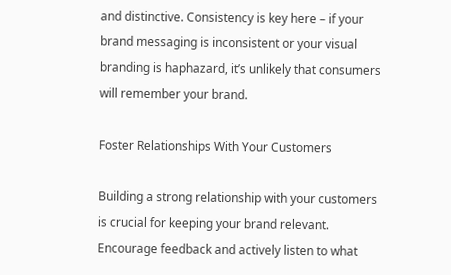and distinctive. Consistency is key here – if your brand messaging is inconsistent or your visual branding is haphazard, it’s unlikely that consumers will remember your brand.

Foster Relationships With Your Customers

Building a strong relationship with your customers is crucial for keeping your brand relevant. Encourage feedback and actively listen to what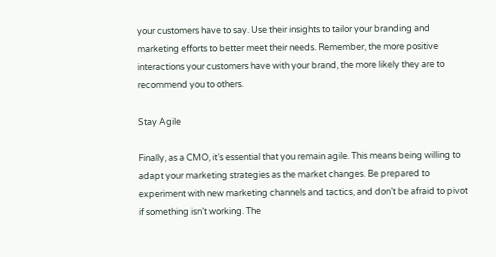your customers have to say. Use their insights to tailor your branding and marketing efforts to better meet their needs. Remember, the more positive interactions your customers have with your brand, the more likely they are to recommend you to others.

Stay Agile

Finally, as a CMO, it’s essential that you remain agile. This means being willing to adapt your marketing strategies as the market changes. Be prepared to experiment with new marketing channels and tactics, and don’t be afraid to pivot if something isn’t working. The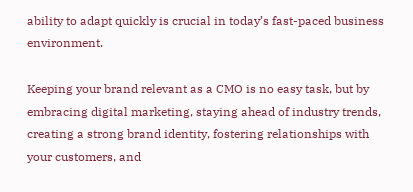ability to adapt quickly is crucial in today’s fast-paced business environment.

Keeping your brand relevant as a CMO is no easy task, but by embracing digital marketing, staying ahead of industry trends, creating a strong brand identity, fostering relationships with your customers, and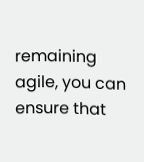remaining agile, you can ensure that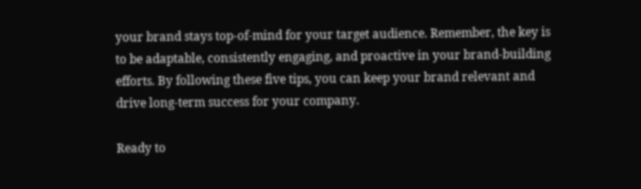your brand stays top-of-mind for your target audience. Remember, the key is to be adaptable, consistently engaging, and proactive in your brand-building efforts. By following these five tips, you can keep your brand relevant and drive long-term success for your company.

Ready to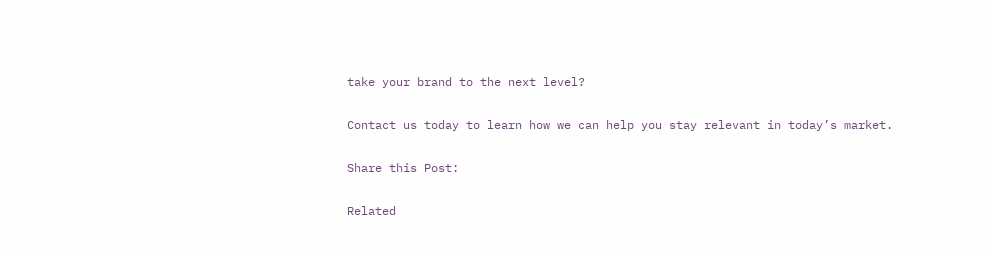take your brand to the next level?

Contact us today to learn how we can help you stay relevant in today’s market.

Share this Post:

Related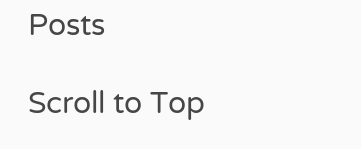Posts

Scroll to Top